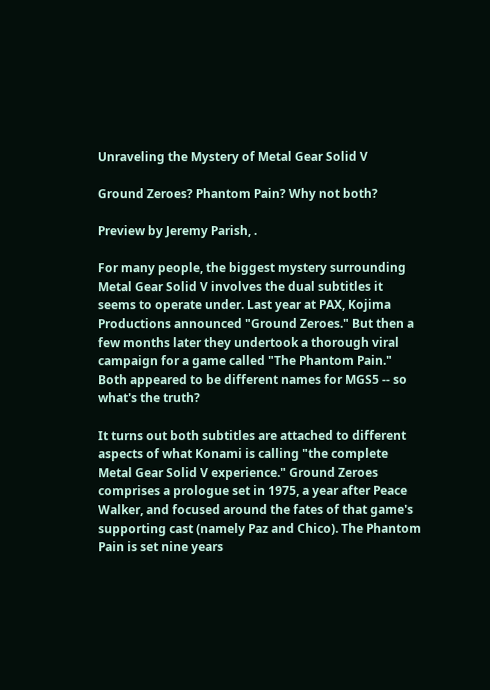Unraveling the Mystery of Metal Gear Solid V

Ground Zeroes? Phantom Pain? Why not both?

Preview by Jeremy Parish, .

For many people, the biggest mystery surrounding Metal Gear Solid V involves the dual subtitles it seems to operate under. Last year at PAX, Kojima Productions announced "Ground Zeroes." But then a few months later they undertook a thorough viral campaign for a game called "The Phantom Pain." Both appeared to be different names for MGS5 -- so what's the truth?

It turns out both subtitles are attached to different aspects of what Konami is calling "the complete Metal Gear Solid V experience." Ground Zeroes comprises a prologue set in 1975, a year after Peace Walker, and focused around the fates of that game's supporting cast (namely Paz and Chico). The Phantom Pain is set nine years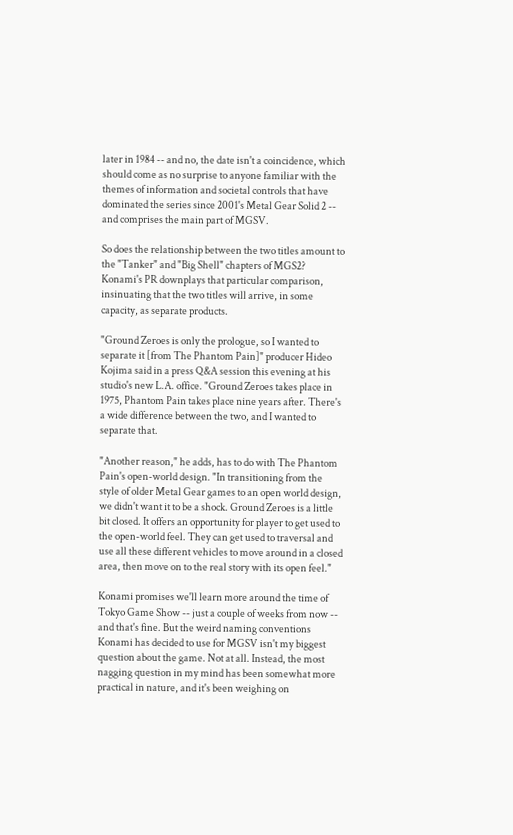later in 1984 -- and no, the date isn't a coincidence, which should come as no surprise to anyone familiar with the themes of information and societal controls that have dominated the series since 2001's Metal Gear Solid 2 -- and comprises the main part of MGSV.

So does the relationship between the two titles amount to the "Tanker" and "Big Shell" chapters of MGS2? Konami's PR downplays that particular comparison, insinuating that the two titles will arrive, in some capacity, as separate products.

"Ground Zeroes is only the prologue, so I wanted to separate it [from The Phantom Pain]" producer Hideo Kojima said in a press Q&A session this evening at his studio's new L.A. office. "Ground Zeroes takes place in 1975, Phantom Pain takes place nine years after. There's a wide difference between the two, and I wanted to separate that.

"Another reason," he adds, has to do with The Phantom Pain's open-world design. "In transitioning from the style of older Metal Gear games to an open world design, we didn't want it to be a shock. Ground Zeroes is a little bit closed. It offers an opportunity for player to get used to the open-world feel. They can get used to traversal and use all these different vehicles to move around in a closed area, then move on to the real story with its open feel."

Konami promises we'll learn more around the time of Tokyo Game Show -- just a couple of weeks from now -- and that's fine. But the weird naming conventions Konami has decided to use for MGSV isn't my biggest question about the game. Not at all. Instead, the most nagging question in my mind has been somewhat more practical in nature, and it's been weighing on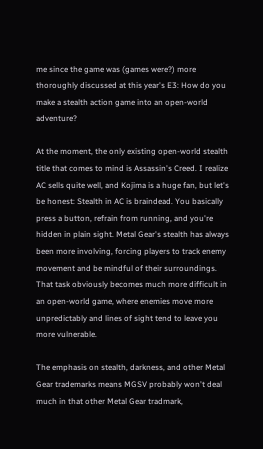me since the game was (games were?) more thoroughly discussed at this year's E3: How do you make a stealth action game into an open-world adventure?

At the moment, the only existing open-world stealth title that comes to mind is Assassin's Creed. I realize AC sells quite well, and Kojima is a huge fan, but let's be honest: Stealth in AC is braindead. You basically press a button, refrain from running, and you're hidden in plain sight. Metal Gear's stealth has always been more involving, forcing players to track enemy movement and be mindful of their surroundings. That task obviously becomes much more difficult in an open-world game, where enemies move more unpredictably and lines of sight tend to leave you more vulnerable.

The emphasis on stealth, darkness, and other Metal Gear trademarks means MGSV probably won't deal much in that other Metal Gear tradmark,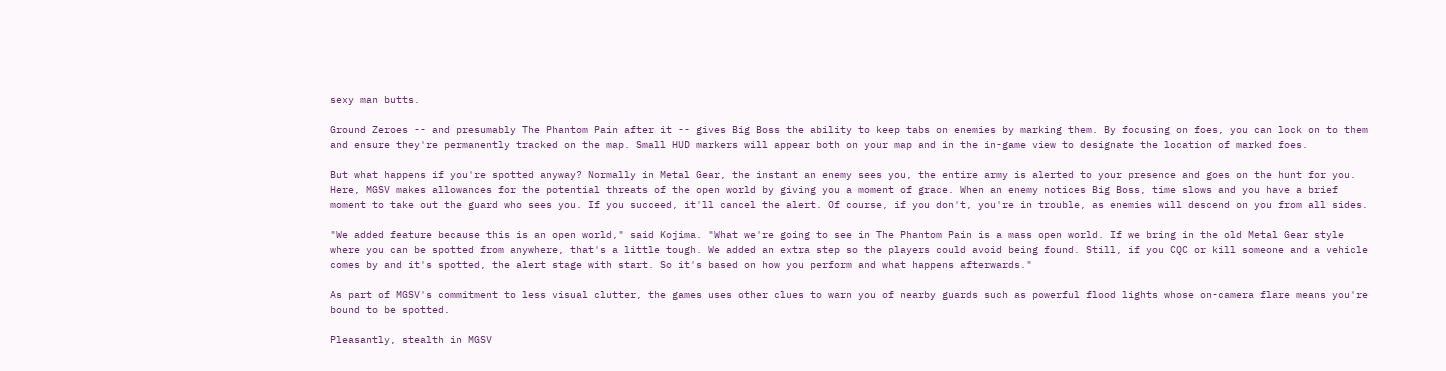sexy man butts.

Ground Zeroes -- and presumably The Phantom Pain after it -- gives Big Boss the ability to keep tabs on enemies by marking them. By focusing on foes, you can lock on to them and ensure they're permanently tracked on the map. Small HUD markers will appear both on your map and in the in-game view to designate the location of marked foes.

But what happens if you're spotted anyway? Normally in Metal Gear, the instant an enemy sees you, the entire army is alerted to your presence and goes on the hunt for you. Here, MGSV makes allowances for the potential threats of the open world by giving you a moment of grace. When an enemy notices Big Boss, time slows and you have a brief moment to take out the guard who sees you. If you succeed, it'll cancel the alert. Of course, if you don't, you're in trouble, as enemies will descend on you from all sides.

"We added feature because this is an open world," said Kojima. "What we're going to see in The Phantom Pain is a mass open world. If we bring in the old Metal Gear style where you can be spotted from anywhere, that's a little tough. We added an extra step so the players could avoid being found. Still, if you CQC or kill someone and a vehicle comes by and it's spotted, the alert stage with start. So it's based on how you perform and what happens afterwards."

As part of MGSV's commitment to less visual clutter, the games uses other clues to warn you of nearby guards such as powerful flood lights whose on-camera flare means you're bound to be spotted.

Pleasantly, stealth in MGSV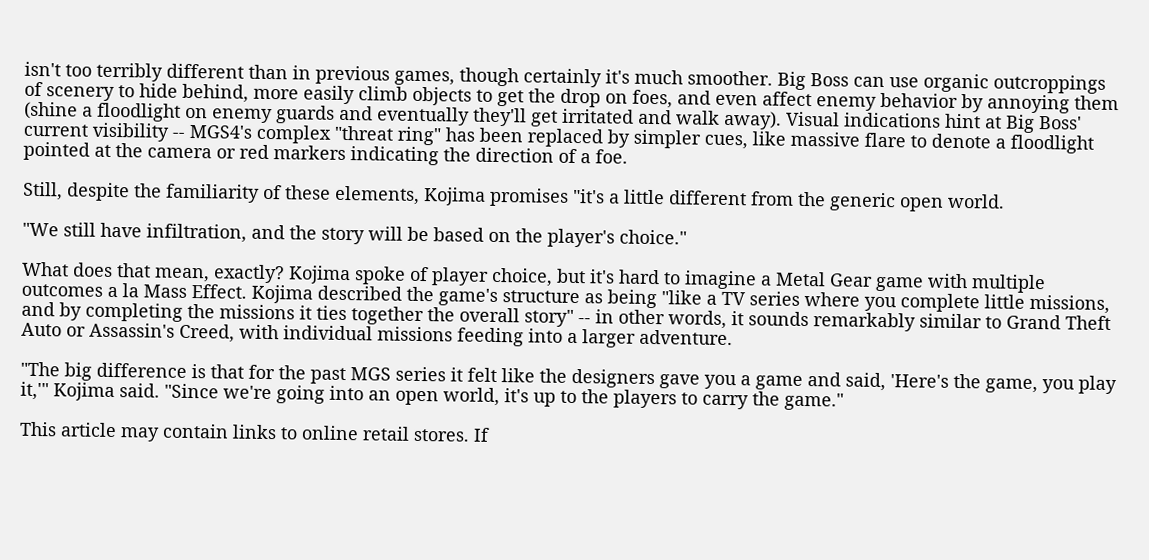isn't too terribly different than in previous games, though certainly it's much smoother. Big Boss can use organic outcroppings of scenery to hide behind, more easily climb objects to get the drop on foes, and even affect enemy behavior by annoying them (shine a floodlight on enemy guards and eventually they'll get irritated and walk away). Visual indications hint at Big Boss' current visibility -- MGS4's complex "threat ring" has been replaced by simpler cues, like massive flare to denote a floodlight pointed at the camera or red markers indicating the direction of a foe.

Still, despite the familiarity of these elements, Kojima promises "it's a little different from the generic open world.

"We still have infiltration, and the story will be based on the player's choice."

What does that mean, exactly? Kojima spoke of player choice, but it's hard to imagine a Metal Gear game with multiple outcomes a la Mass Effect. Kojima described the game's structure as being "like a TV series where you complete little missions, and by completing the missions it ties together the overall story" -- in other words, it sounds remarkably similar to Grand Theft Auto or Assassin's Creed, with individual missions feeding into a larger adventure.

"The big difference is that for the past MGS series it felt like the designers gave you a game and said, 'Here's the game, you play it,'" Kojima said. "Since we're going into an open world, it's up to the players to carry the game."

This article may contain links to online retail stores. If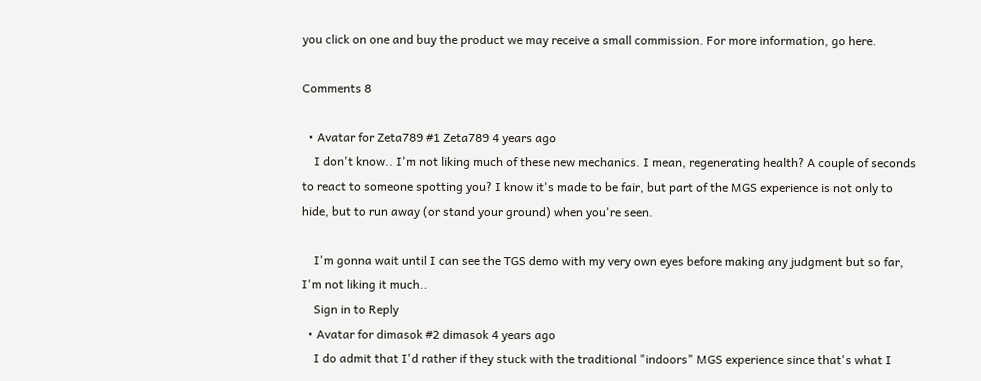you click on one and buy the product we may receive a small commission. For more information, go here.

Comments 8

  • Avatar for Zeta789 #1 Zeta789 4 years ago
    I don't know.. I'm not liking much of these new mechanics. I mean, regenerating health? A couple of seconds to react to someone spotting you? I know it's made to be fair, but part of the MGS experience is not only to hide, but to run away (or stand your ground) when you're seen.

    I'm gonna wait until I can see the TGS demo with my very own eyes before making any judgment but so far, I'm not liking it much..
    Sign in to Reply
  • Avatar for dimasok #2 dimasok 4 years ago
    I do admit that I'd rather if they stuck with the traditional "indoors" MGS experience since that's what I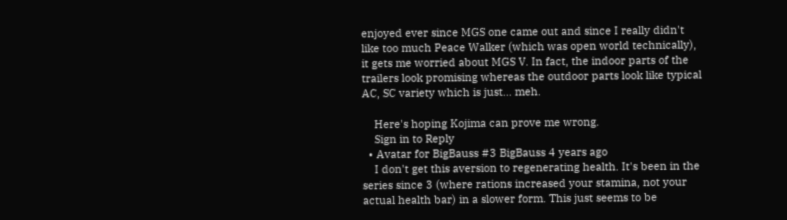enjoyed ever since MGS one came out and since I really didn't like too much Peace Walker (which was open world technically), it gets me worried about MGS V. In fact, the indoor parts of the trailers look promising whereas the outdoor parts look like typical AC, SC variety which is just... meh.

    Here's hoping Kojima can prove me wrong.
    Sign in to Reply
  • Avatar for BigBauss #3 BigBauss 4 years ago
    I don't get this aversion to regenerating health. It's been in the series since 3 (where rations increased your stamina, not your actual health bar) in a slower form. This just seems to be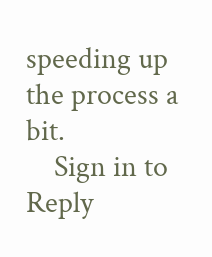speeding up the process a bit.
    Sign in to Reply